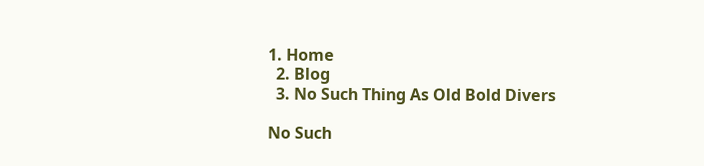1. Home
  2. Blog
  3. No Such Thing As Old Bold Divers

No Such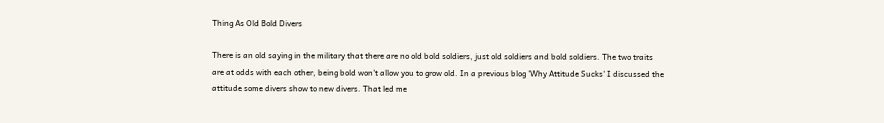Thing As Old Bold Divers

There is an old saying in the military that there are no old bold soldiers, just old soldiers and bold soldiers. The two traits are at odds with each other, being bold won't allow you to grow old. In a previous blog 'Why Attitude Sucks' I discussed the attitude some divers show to new divers. That led me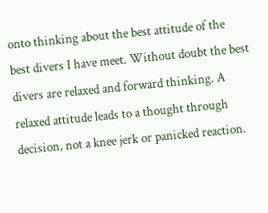onto thinking about the best attitude of the best divers I have meet. Without doubt the best divers are relaxed and forward thinking. A relaxed attitude leads to a thought through decision, not a knee jerk or panicked reaction.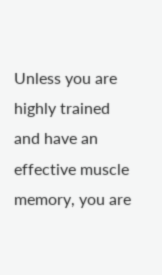Unless you are highly trained and have an effective muscle memory, you are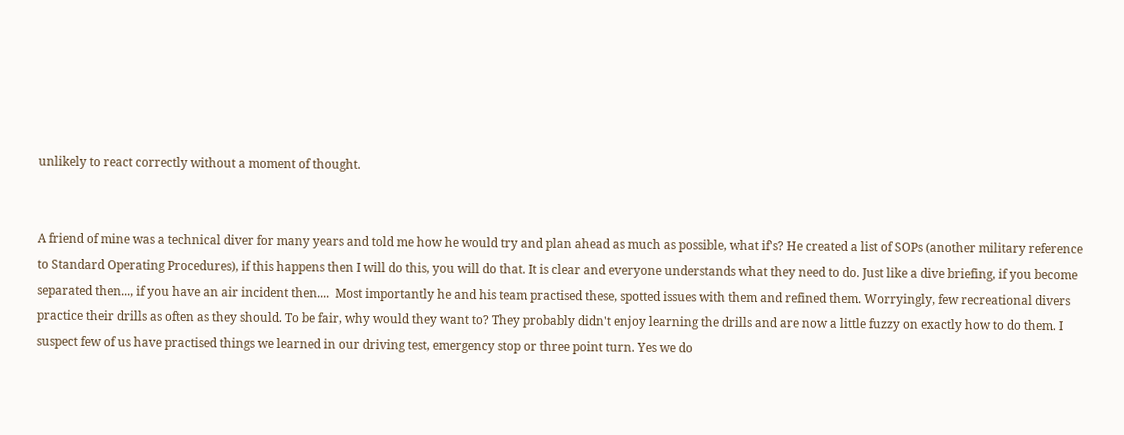unlikely to react correctly without a moment of thought.


A friend of mine was a technical diver for many years and told me how he would try and plan ahead as much as possible, what if's? He created a list of SOPs (another military reference to Standard Operating Procedures), if this happens then I will do this, you will do that. It is clear and everyone understands what they need to do. Just like a dive briefing, if you become separated then..., if you have an air incident then....  Most importantly he and his team practised these, spotted issues with them and refined them. Worryingly, few recreational divers practice their drills as often as they should. To be fair, why would they want to? They probably didn't enjoy learning the drills and are now a little fuzzy on exactly how to do them. I suspect few of us have practised things we learned in our driving test, emergency stop or three point turn. Yes we do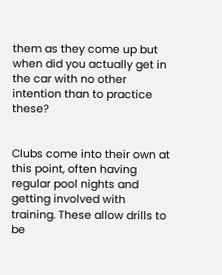them as they come up but when did you actually get in the car with no other intention than to practice these?


Clubs come into their own at this point, often having regular pool nights and getting involved with training. These allow drills to be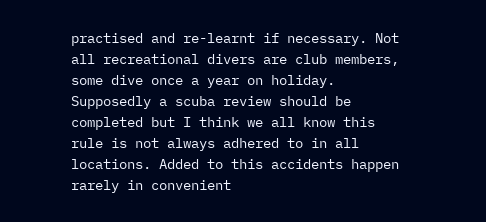practised and re-learnt if necessary. Not all recreational divers are club members, some dive once a year on holiday. Supposedly a scuba review should be completed but I think we all know this rule is not always adhered to in all locations. Added to this accidents happen rarely in convenient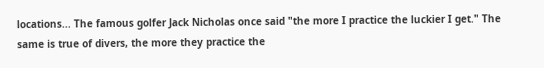locations... The famous golfer Jack Nicholas once said "the more I practice the luckier I get." The same is true of divers, the more they practice the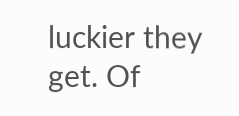luckier they get. Of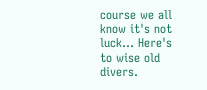course we all know it's not luck... Here's to wise old divers.